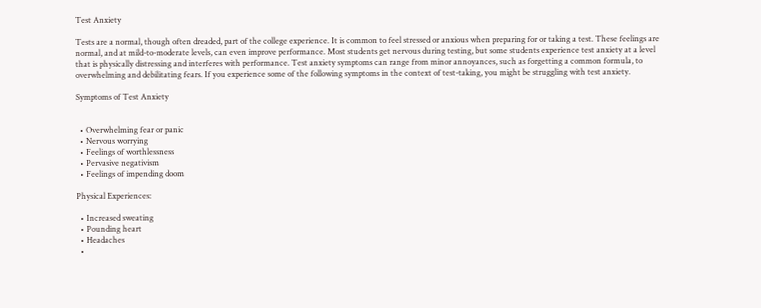Test Anxiety

Tests are a normal, though often dreaded, part of the college experience. It is common to feel stressed or anxious when preparing for or taking a test. These feelings are normal, and at mild-to-moderate levels, can even improve performance. Most students get nervous during testing, but some students experience test anxiety at a level that is physically distressing and interferes with performance. Test anxiety symptoms can range from minor annoyances, such as forgetting a common formula, to overwhelming and debilitating fears. If you experience some of the following symptoms in the context of test-taking, you might be struggling with test anxiety.

Symptoms of Test Anxiety


  • Overwhelming fear or panic
  • Nervous worrying
  • Feelings of worthlessness
  • Pervasive negativism
  • Feelings of impending doom

Physical Experiences:

  • Increased sweating
  • Pounding heart
  • Headaches
  •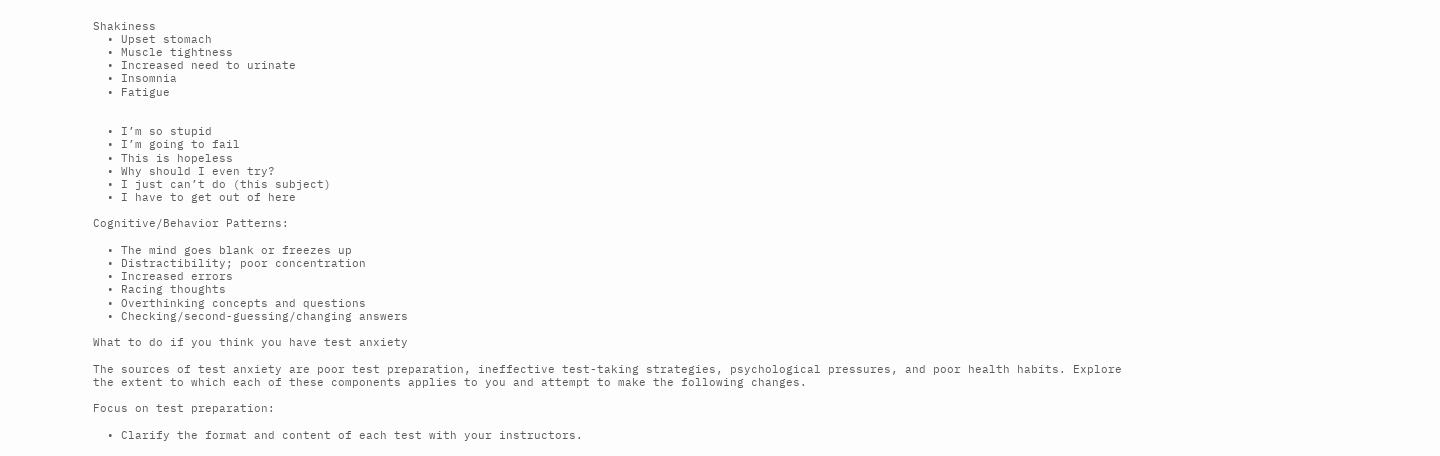Shakiness
  • Upset stomach
  • Muscle tightness
  • Increased need to urinate
  • Insomnia
  • Fatigue


  • I’m so stupid
  • I’m going to fail
  • This is hopeless
  • Why should I even try?
  • I just can’t do (this subject)
  • I have to get out of here

Cognitive/Behavior Patterns:

  • The mind goes blank or freezes up
  • Distractibility; poor concentration
  • Increased errors
  • Racing thoughts
  • Overthinking concepts and questions
  • Checking/second-guessing/changing answers

What to do if you think you have test anxiety

The sources of test anxiety are poor test preparation, ineffective test-taking strategies, psychological pressures, and poor health habits. Explore the extent to which each of these components applies to you and attempt to make the following changes.

Focus on test preparation:

  • Clarify the format and content of each test with your instructors.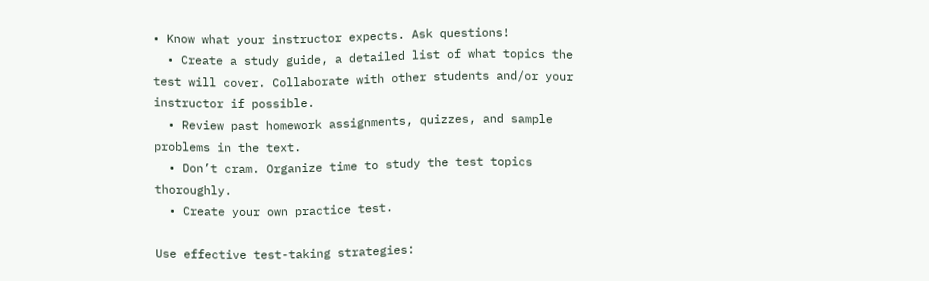• Know what your instructor expects. Ask questions!
  • Create a study guide, a detailed list of what topics the test will cover. Collaborate with other students and/or your instructor if possible.
  • Review past homework assignments, quizzes, and sample problems in the text.
  • Don’t cram. Organize time to study the test topics thoroughly.
  • Create your own practice test.

Use effective test-taking strategies: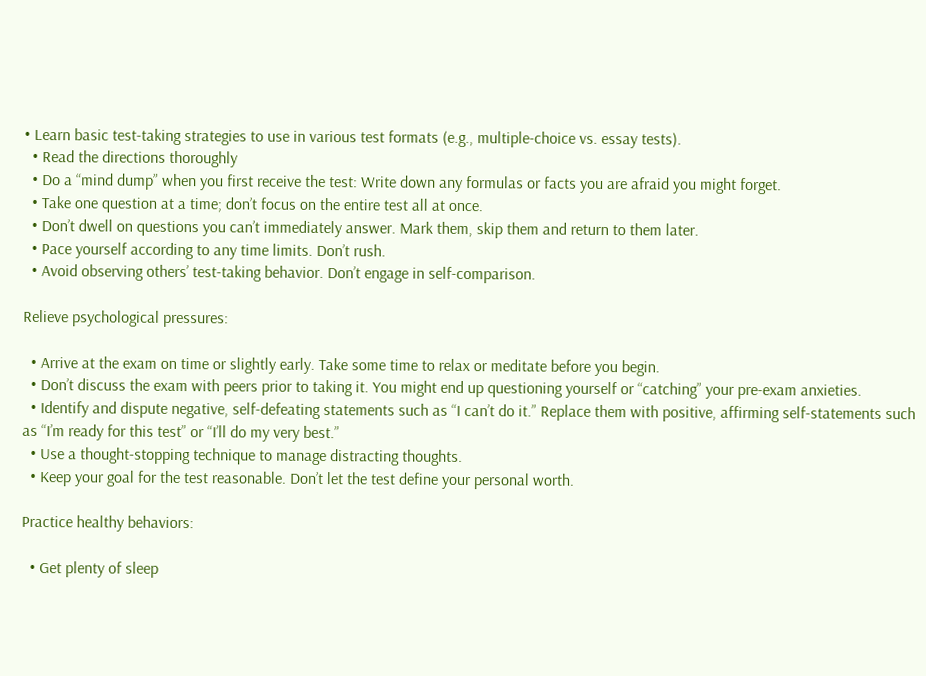• Learn basic test-taking strategies to use in various test formats (e.g., multiple-choice vs. essay tests).
  • Read the directions thoroughly
  • Do a “mind dump” when you first receive the test: Write down any formulas or facts you are afraid you might forget.
  • Take one question at a time; don’t focus on the entire test all at once.
  • Don’t dwell on questions you can’t immediately answer. Mark them, skip them and return to them later.
  • Pace yourself according to any time limits. Don’t rush.
  • Avoid observing others’ test-taking behavior. Don’t engage in self-comparison.

Relieve psychological pressures:

  • Arrive at the exam on time or slightly early. Take some time to relax or meditate before you begin.
  • Don’t discuss the exam with peers prior to taking it. You might end up questioning yourself or “catching” your pre-exam anxieties.
  • Identify and dispute negative, self-defeating statements such as “I can’t do it.” Replace them with positive, affirming self-statements such as “I’m ready for this test” or “I’ll do my very best.”
  • Use a thought-stopping technique to manage distracting thoughts.
  • Keep your goal for the test reasonable. Don’t let the test define your personal worth.

Practice healthy behaviors:

  • Get plenty of sleep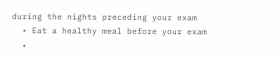during the nights preceding your exam
  • Eat a healthy meal before your exam
  •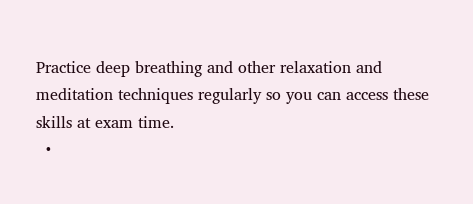Practice deep breathing and other relaxation and meditation techniques regularly so you can access these skills at exam time.
  •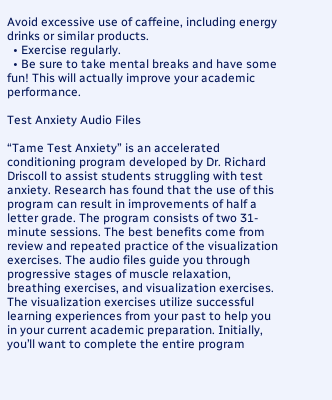Avoid excessive use of caffeine, including energy drinks or similar products.
  • Exercise regularly.
  • Be sure to take mental breaks and have some fun! This will actually improve your academic performance.

Test Anxiety Audio Files

“Tame Test Anxiety” is an accelerated conditioning program developed by Dr. Richard Driscoll to assist students struggling with test anxiety. Research has found that the use of this program can result in improvements of half a letter grade. The program consists of two 31-minute sessions. The best benefits come from review and repeated practice of the visualization exercises. The audio files guide you through progressive stages of muscle relaxation, breathing exercises, and visualization exercises. The visualization exercises utilize successful learning experiences from your past to help you in your current academic preparation. Initially, you’ll want to complete the entire program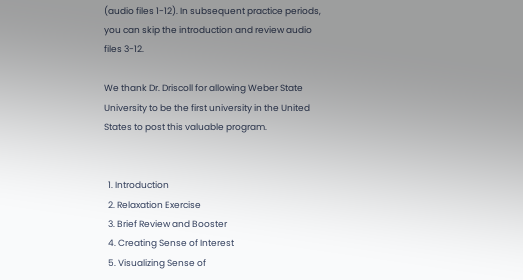(audio files 1-12). In subsequent practice periods, you can skip the introduction and review audio files 3-12.

We thank Dr. Driscoll for allowing Weber State University to be the first university in the United States to post this valuable program.


  1. Introduction
  2. Relaxation Exercise
  3. Brief Review and Booster
  4. Creating Sense of Interest
  5. Visualizing Sense of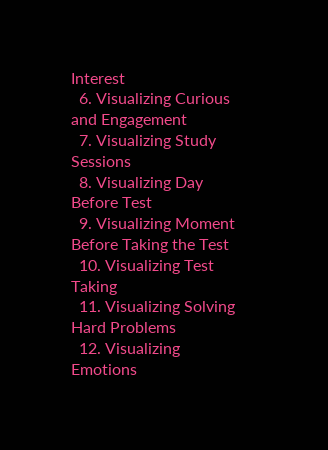Interest
  6. Visualizing Curious and Engagement
  7. Visualizing Study Sessions
  8. Visualizing Day Before Test
  9. Visualizing Moment Before Taking the Test
  10. Visualizing Test Taking
  11. Visualizing Solving Hard Problems
  12. Visualizing Emotions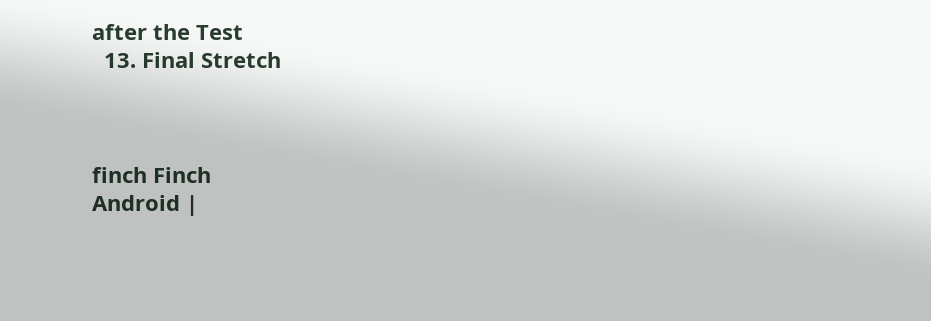after the Test
  13. Final Stretch



finch Finch
Android |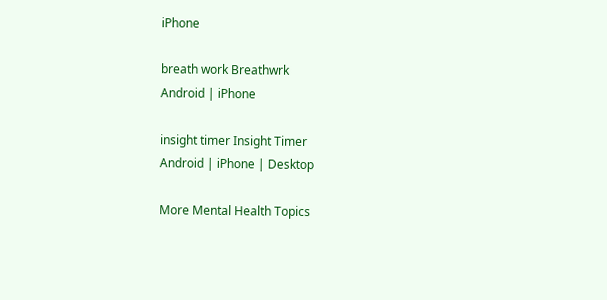iPhone

breath work Breathwrk
Android | iPhone

insight timer Insight Timer
Android | iPhone | Desktop

More Mental Health Topics